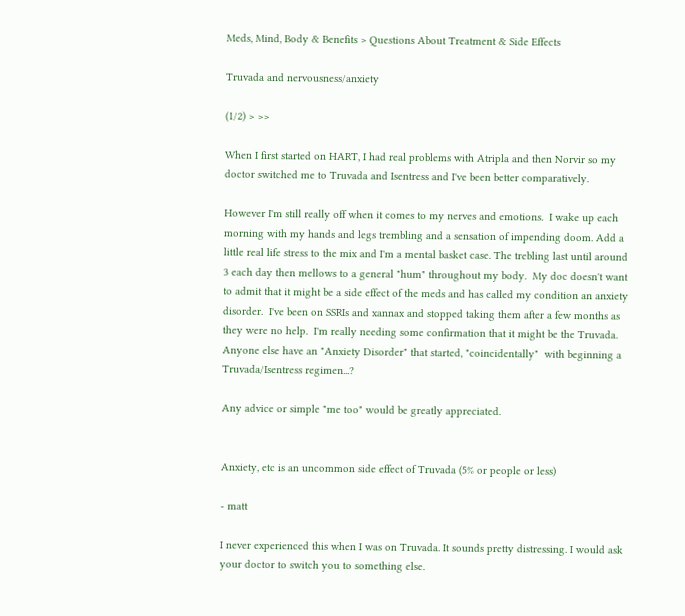Meds, Mind, Body & Benefits > Questions About Treatment & Side Effects

Truvada and nervousness/anxiety

(1/2) > >>

When I first started on HART, I had real problems with Atripla and then Norvir so my doctor switched me to Truvada and Isentress and I've been better comparatively.

However I'm still really off when it comes to my nerves and emotions.  I wake up each morning with my hands and legs trembling and a sensation of impending doom. Add a little real life stress to the mix and I'm a mental basket case. The trebling last until around 3 each day then mellows to a general "hum" throughout my body.  My doc doesn't want to admit that it might be a side effect of the meds and has called my condition an anxiety disorder.  I've been on SSRIs and xannax and stopped taking them after a few months as they were no help.  I'm really needing some confirmation that it might be the Truvada.  Anyone else have an "Anxiety Disorder" that started, "coincidentally"  with beginning a Truvada/Isentress regimen...?

Any advice or simple "me too" would be greatly appreciated.


Anxiety, etc is an uncommon side effect of Truvada (5% or people or less)

- matt

I never experienced this when I was on Truvada. It sounds pretty distressing. I would ask your doctor to switch you to something else.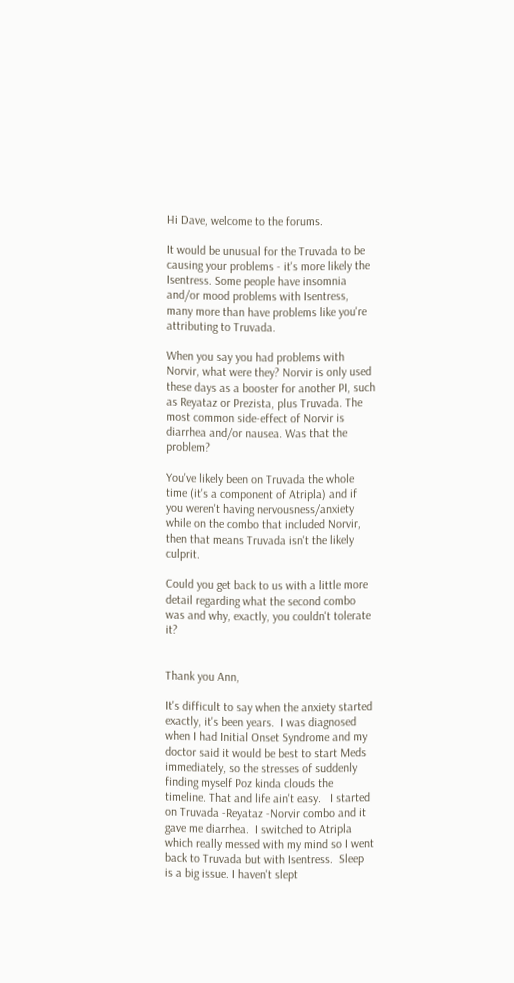Hi Dave, welcome to the forums.

It would be unusual for the Truvada to be causing your problems - it's more likely the Isentress. Some people have insomnia and/or mood problems with Isentress, many more than have problems like you're attributing to Truvada.

When you say you had problems with Norvir, what were they? Norvir is only used these days as a booster for another PI, such as Reyataz or Prezista, plus Truvada. The most common side-effect of Norvir is diarrhea and/or nausea. Was that the problem?

You've likely been on Truvada the whole time (it's a component of Atripla) and if you weren't having nervousness/anxiety while on the combo that included Norvir, then that means Truvada isn't the likely culprit.

Could you get back to us with a little more detail regarding what the second combo was and why, exactly, you couldn't tolerate it?


Thank you Ann,

It's difficult to say when the anxiety started exactly, it's been years.  I was diagnosed when I had Initial Onset Syndrome and my doctor said it would be best to start Meds immediately, so the stresses of suddenly finding myself Poz kinda clouds the timeline. That and life ain't easy.   I started on Truvada -Reyataz -Norvir combo and it gave me diarrhea.  I switched to Atripla which really messed with my mind so I went back to Truvada but with Isentress.  Sleep is a big issue. I haven't slept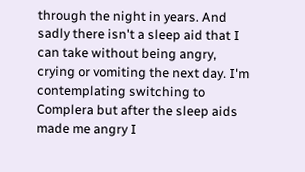through the night in years. And sadly there isn't a sleep aid that I can take without being angry, crying or vomiting the next day. I'm contemplating switching to Complera but after the sleep aids made me angry I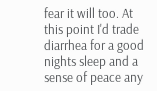fear it will too. At this point I'd trade diarrhea for a good nights sleep and a sense of peace any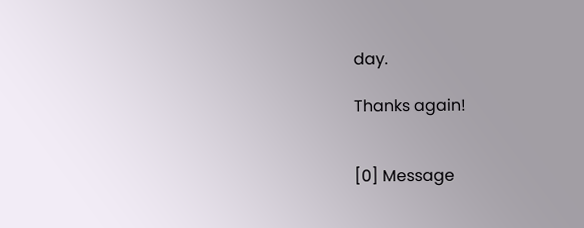day.

Thanks again!


[0] Message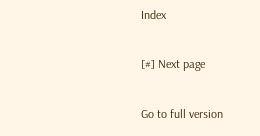Index

[#] Next page

Go to full version